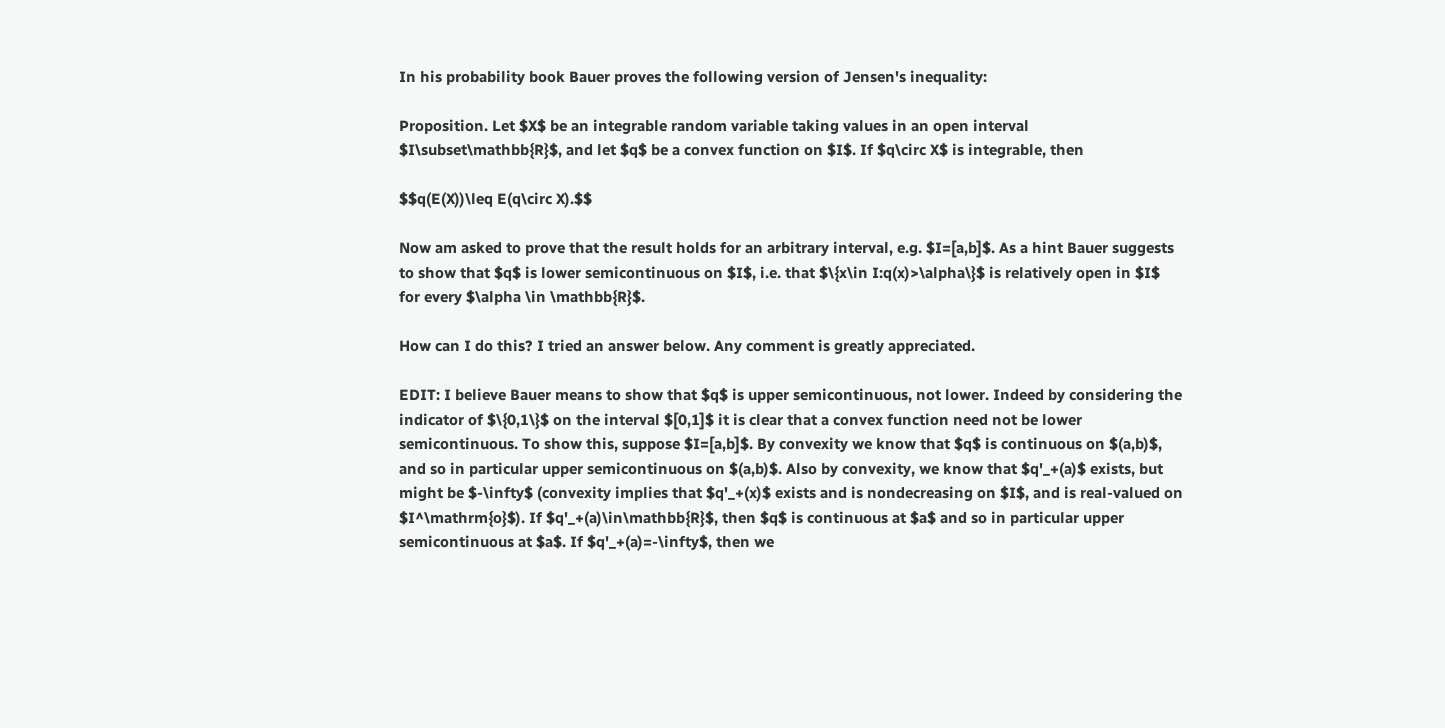In his probability book Bauer proves the following version of Jensen's inequality:

Proposition. Let $X$ be an integrable random variable taking values in an open interval $I\subset\mathbb{R}$, and let $q$ be a convex function on $I$. If $q\circ X$ is integrable, then

$$q(E(X))\leq E(q\circ X).$$

Now am asked to prove that the result holds for an arbitrary interval, e.g. $I=[a,b]$. As a hint Bauer suggests to show that $q$ is lower semicontinuous on $I$, i.e. that $\{x\in I:q(x)>\alpha\}$ is relatively open in $I$ for every $\alpha \in \mathbb{R}$.

How can I do this? I tried an answer below. Any comment is greatly appreciated.

EDIT: I believe Bauer means to show that $q$ is upper semicontinuous, not lower. Indeed by considering the indicator of $\{0,1\}$ on the interval $[0,1]$ it is clear that a convex function need not be lower semicontinuous. To show this, suppose $I=[a,b]$. By convexity we know that $q$ is continuous on $(a,b)$, and so in particular upper semicontinuous on $(a,b)$. Also by convexity, we know that $q'_+(a)$ exists, but might be $-\infty$ (convexity implies that $q'_+(x)$ exists and is nondecreasing on $I$, and is real-valued on $I^\mathrm{o}$). If $q'_+(a)\in\mathbb{R}$, then $q$ is continuous at $a$ and so in particular upper semicontinuous at $a$. If $q'_+(a)=-\infty$, then we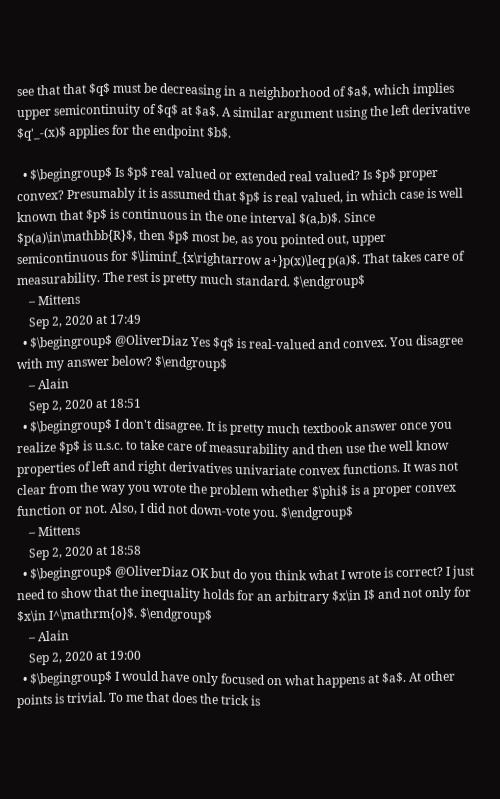see that that $q$ must be decreasing in a neighborhood of $a$, which implies upper semicontinuity of $q$ at $a$. A similar argument using the left derivative $q'_-(x)$ applies for the endpoint $b$.

  • $\begingroup$ Is $p$ real valued or extended real valued? Is $p$ proper convex? Presumably it is assumed that $p$ is real valued, in which case is well known that $p$ is continuous in the one interval $(a,b)$. Since $p(a)\in\mathbb{R}$, then $p$ most be, as you pointed out, upper semicontinuous for $\liminf_{x\rightarrow a+}p(x)\leq p(a)$. That takes care of measurability. The rest is pretty much standard. $\endgroup$
    – Mittens
    Sep 2, 2020 at 17:49
  • $\begingroup$ @OliverDiaz Yes $q$ is real-valued and convex. You disagree with my answer below? $\endgroup$
    – Alain
    Sep 2, 2020 at 18:51
  • $\begingroup$ I don't disagree. It is pretty much textbook answer once you realize $p$ is u.s.c. to take care of measurability and then use the well know properties of left and right derivatives univariate convex functions. It was not clear from the way you wrote the problem whether $\phi$ is a proper convex function or not. Also, I did not down-vote you. $\endgroup$
    – Mittens
    Sep 2, 2020 at 18:58
  • $\begingroup$ @OliverDiaz OK but do you think what I wrote is correct? I just need to show that the inequality holds for an arbitrary $x\in I$ and not only for $x\in I^\mathrm{o}$. $\endgroup$
    – Alain
    Sep 2, 2020 at 19:00
  • $\begingroup$ I would have only focused on what happens at $a$. At other points is trivial. To me that does the trick is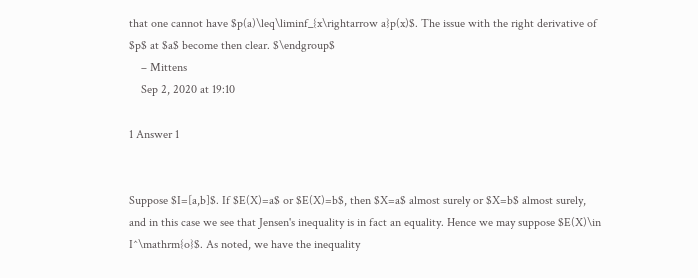that one cannot have $p(a)\leq\liminf_{x\rightarrow a}p(x)$. The issue with the right derivative of $p$ at $a$ become then clear. $\endgroup$
    – Mittens
    Sep 2, 2020 at 19:10

1 Answer 1


Suppose $I=[a,b]$. If $E(X)=a$ or $E(X)=b$, then $X=a$ almost surely or $X=b$ almost surely, and in this case we see that Jensen's inequality is in fact an equality. Hence we may suppose $E(X)\in I^\mathrm{o}$. As noted, we have the inequality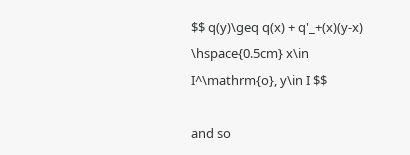$$ q(y)\geq q(x) + q'_+(x)(y-x) \hspace{0.5cm} x\in I^\mathrm{o}, y\in I $$

and so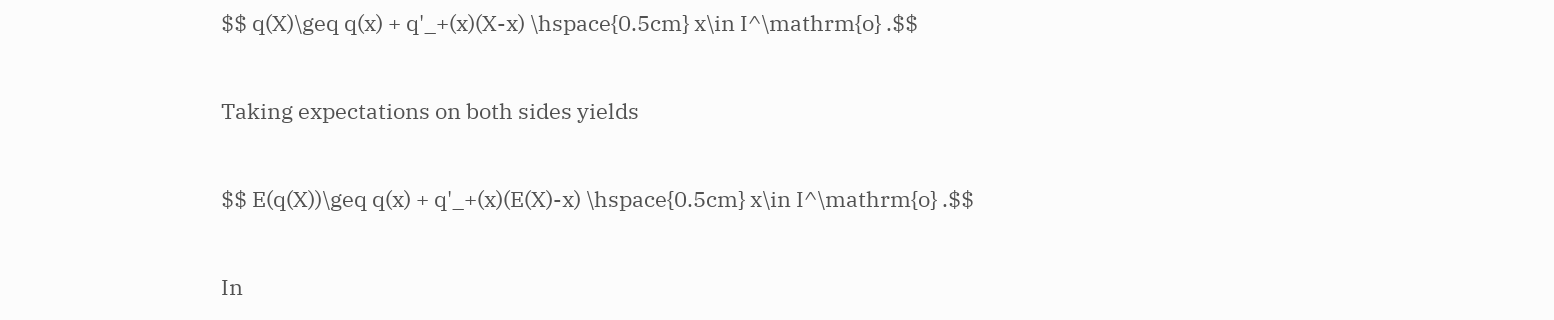$$ q(X)\geq q(x) + q'_+(x)(X-x) \hspace{0.5cm} x\in I^\mathrm{o} .$$

Taking expectations on both sides yields

$$ E(q(X))\geq q(x) + q'_+(x)(E(X)-x) \hspace{0.5cm} x\in I^\mathrm{o} .$$

In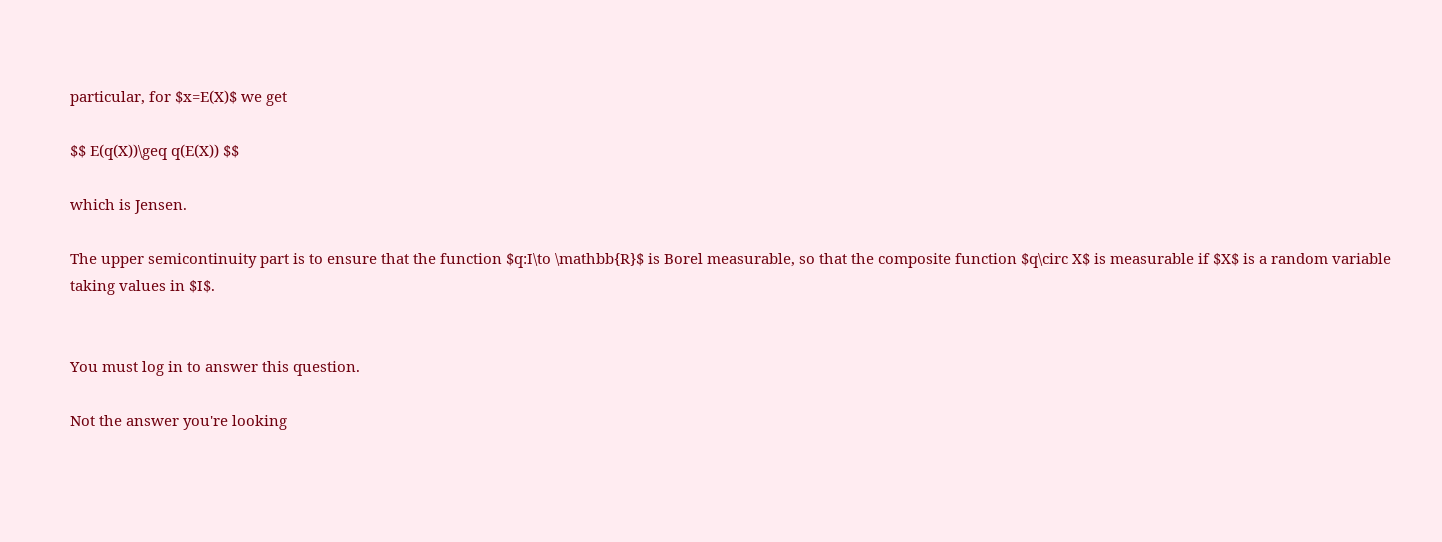particular, for $x=E(X)$ we get

$$ E(q(X))\geq q(E(X)) $$

which is Jensen.

The upper semicontinuity part is to ensure that the function $q:I\to \mathbb{R}$ is Borel measurable, so that the composite function $q\circ X$ is measurable if $X$ is a random variable taking values in $I$.


You must log in to answer this question.

Not the answer you're looking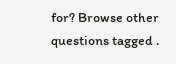for? Browse other questions tagged .